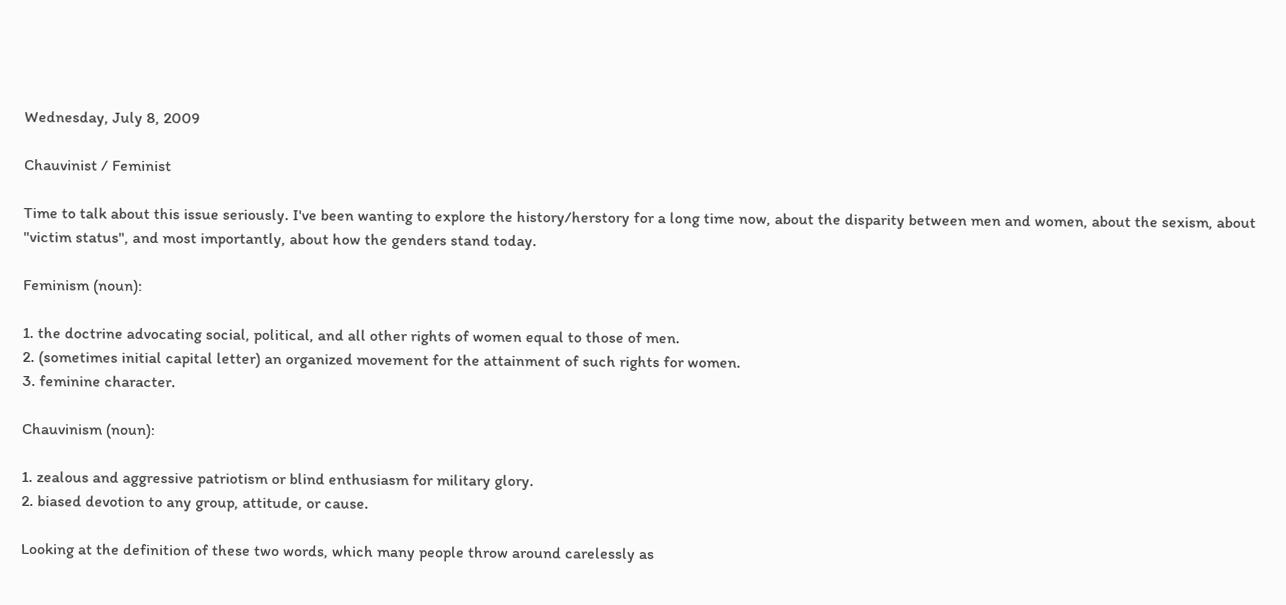Wednesday, July 8, 2009

Chauvinist / Feminist

Time to talk about this issue seriously. I've been wanting to explore the history/herstory for a long time now, about the disparity between men and women, about the sexism, about "victim status", and most importantly, about how the genders stand today.

Feminism (noun):

1. the doctrine advocating social, political, and all other rights of women equal to those of men.
2. (sometimes initial capital letter) an organized movement for the attainment of such rights for women.
3. feminine character.

Chauvinism (noun):

1. zealous and aggressive patriotism or blind enthusiasm for military glory.
2. biased devotion to any group, attitude, or cause.

Looking at the definition of these two words, which many people throw around carelessly as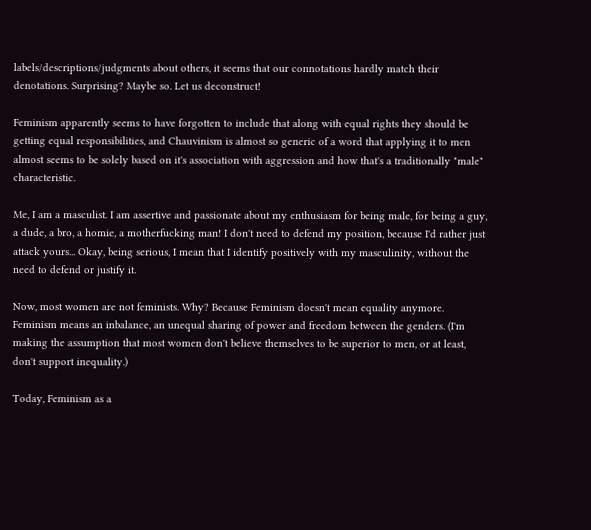labels/descriptions/judgments about others, it seems that our connotations hardly match their denotations. Surprising? Maybe so. Let us deconstruct!

Feminism apparently seems to have forgotten to include that along with equal rights they should be getting equal responsibilities, and Chauvinism is almost so generic of a word that applying it to men almost seems to be solely based on it's association with aggression and how that's a traditionally "male" characteristic.

Me, I am a masculist. I am assertive and passionate about my enthusiasm for being male, for being a guy, a dude, a bro, a homie, a motherfucking man! I don't need to defend my position, because I'd rather just attack yours... Okay, being serious, I mean that I identify positively with my masculinity, without the need to defend or justify it.

Now, most women are not feminists. Why? Because Feminism doesn't mean equality anymore. Feminism means an inbalance, an unequal sharing of power and freedom between the genders. (I'm making the assumption that most women don't believe themselves to be superior to men, or at least, don't support inequality.)

Today, Feminism as a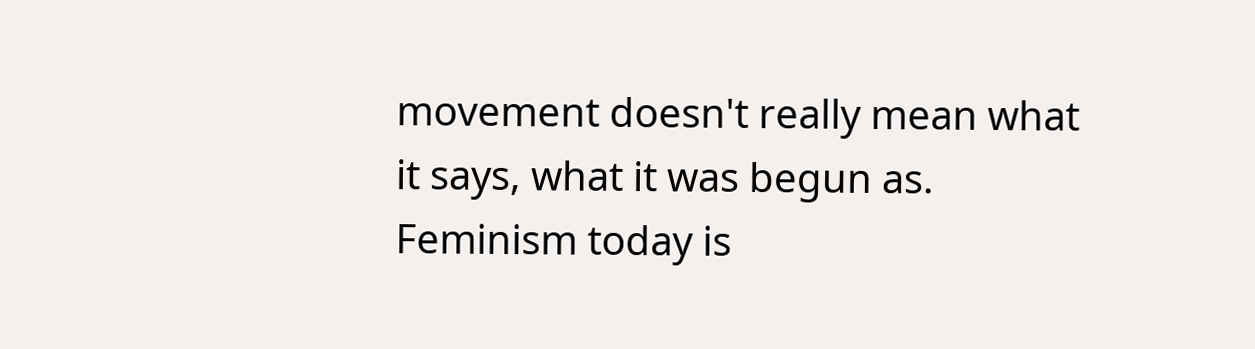movement doesn't really mean what it says, what it was begun as. Feminism today is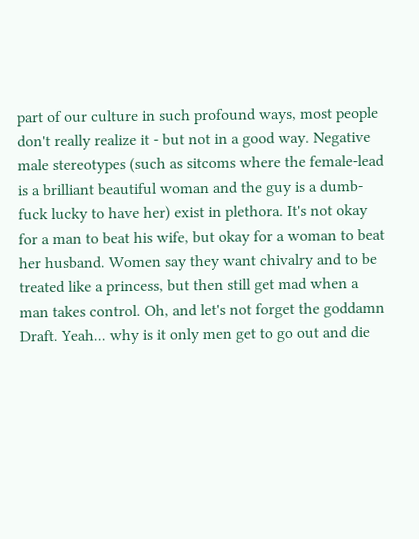part of our culture in such profound ways, most people don't really realize it - but not in a good way. Negative male stereotypes (such as sitcoms where the female-lead is a brilliant beautiful woman and the guy is a dumb-fuck lucky to have her) exist in plethora. It's not okay for a man to beat his wife, but okay for a woman to beat her husband. Women say they want chivalry and to be treated like a princess, but then still get mad when a man takes control. Oh, and let's not forget the goddamn Draft. Yeah... why is it only men get to go out and die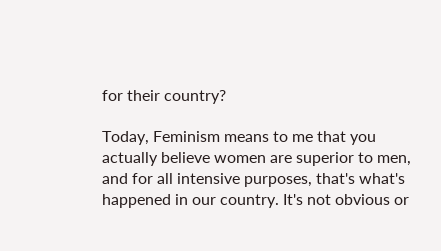for their country?

Today, Feminism means to me that you actually believe women are superior to men, and for all intensive purposes, that's what's happened in our country. It's not obvious or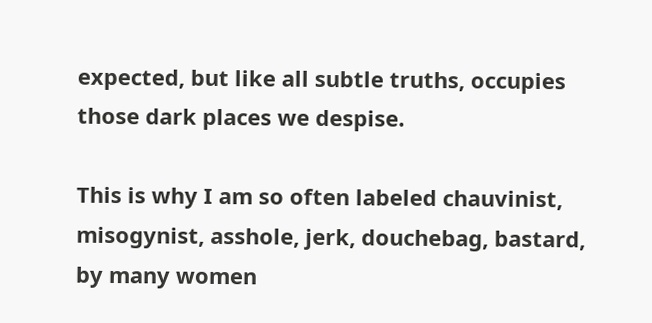expected, but like all subtle truths, occupies those dark places we despise.

This is why I am so often labeled chauvinist, misogynist, asshole, jerk, douchebag, bastard, by many women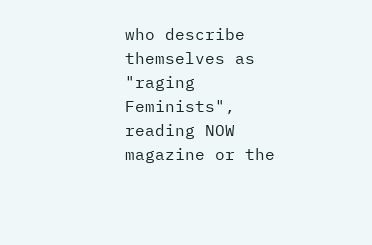who describe themselves as "raging Feminists", reading NOW magazine or the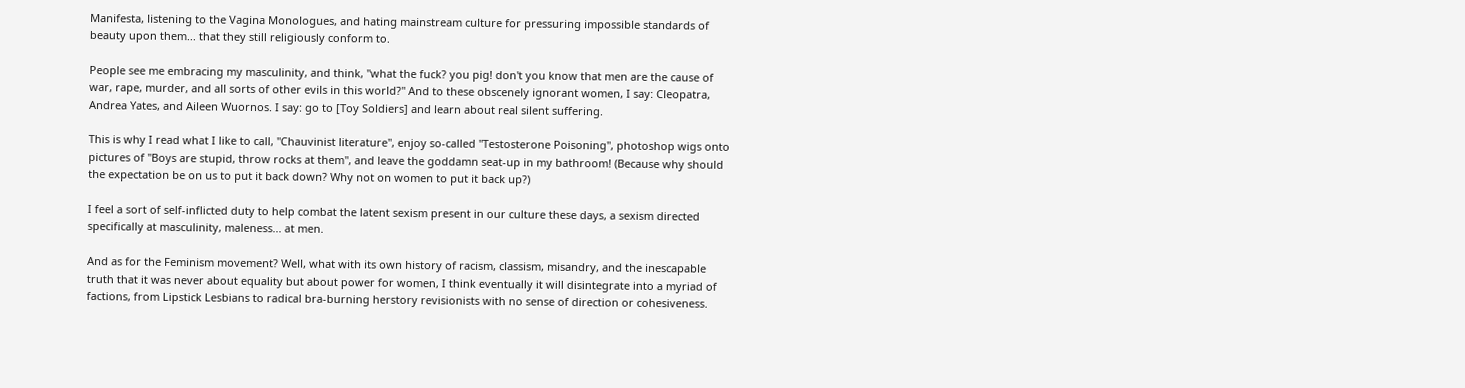Manifesta, listening to the Vagina Monologues, and hating mainstream culture for pressuring impossible standards of beauty upon them... that they still religiously conform to.

People see me embracing my masculinity, and think, "what the fuck? you pig! don't you know that men are the cause of war, rape, murder, and all sorts of other evils in this world?" And to these obscenely ignorant women, I say: Cleopatra, Andrea Yates, and Aileen Wuornos. I say: go to [Toy Soldiers] and learn about real silent suffering.

This is why I read what I like to call, "Chauvinist literature", enjoy so-called "Testosterone Poisoning", photoshop wigs onto pictures of "Boys are stupid, throw rocks at them", and leave the goddamn seat-up in my bathroom! (Because why should the expectation be on us to put it back down? Why not on women to put it back up?)

I feel a sort of self-inflicted duty to help combat the latent sexism present in our culture these days, a sexism directed specifically at masculinity, maleness... at men.

And as for the Feminism movement? Well, what with its own history of racism, classism, misandry, and the inescapable truth that it was never about equality but about power for women, I think eventually it will disintegrate into a myriad of factions, from Lipstick Lesbians to radical bra-burning herstory revisionists with no sense of direction or cohesiveness.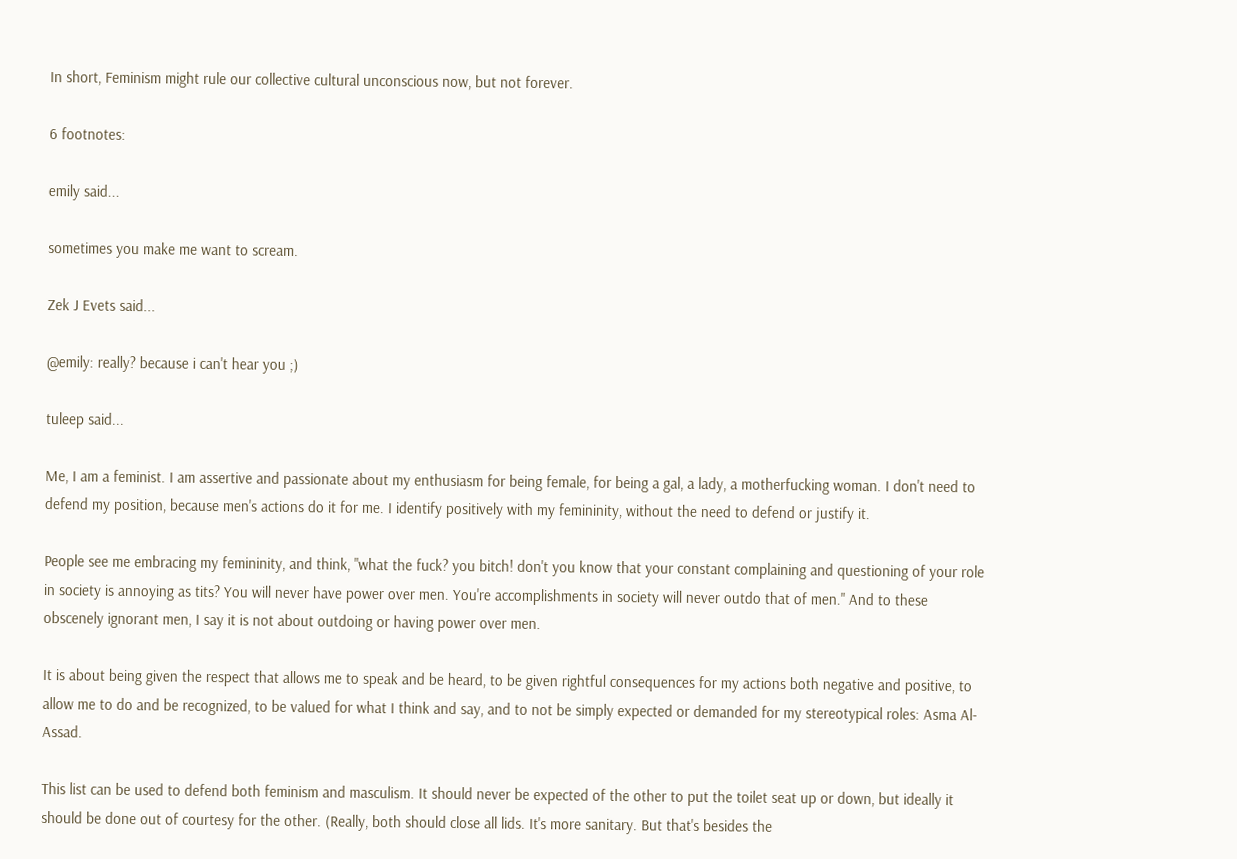In short, Feminism might rule our collective cultural unconscious now, but not forever.

6 footnotes:

emily said...

sometimes you make me want to scream.

Zek J Evets said...

@emily: really? because i can't hear you ;)

tuleep said...

Me, I am a feminist. I am assertive and passionate about my enthusiasm for being female, for being a gal, a lady, a motherfucking woman. I don't need to defend my position, because men's actions do it for me. I identify positively with my femininity, without the need to defend or justify it.

People see me embracing my femininity, and think, "what the fuck? you bitch! don't you know that your constant complaining and questioning of your role in society is annoying as tits? You will never have power over men. You're accomplishments in society will never outdo that of men." And to these obscenely ignorant men, I say it is not about outdoing or having power over men.

It is about being given the respect that allows me to speak and be heard, to be given rightful consequences for my actions both negative and positive, to allow me to do and be recognized, to be valued for what I think and say, and to not be simply expected or demanded for my stereotypical roles: Asma Al-Assad.

This list can be used to defend both feminism and masculism. It should never be expected of the other to put the toilet seat up or down, but ideally it should be done out of courtesy for the other. (Really, both should close all lids. It's more sanitary. But that's besides the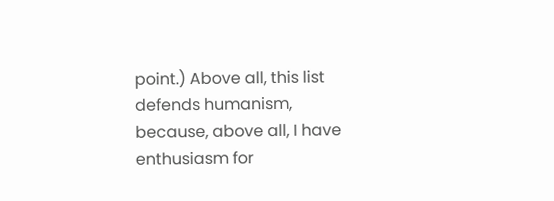point.) Above all, this list defends humanism, because, above all, I have enthusiasm for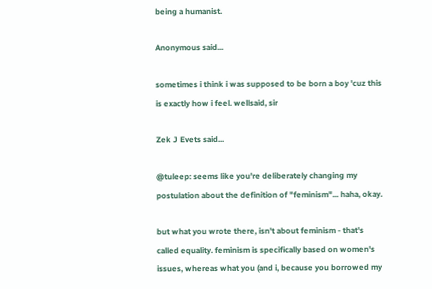being a humanist.

Anonymous said...

sometimes i think i was supposed to be born a boy 'cuz this is exactly how i feel. wellsaid, sir

Zek J Evets said...

@tuleep: seems like you're deliberately changing my postulation about the definition of "feminism"... haha, okay.

but what you wrote there, isn't about feminism - that's called equality. feminism is specifically based on women's issues, whereas what you (and i, because you borrowed my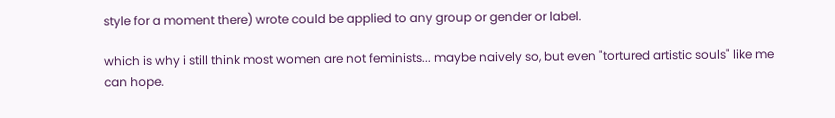style for a moment there) wrote could be applied to any group or gender or label.

which is why i still think most women are not feminists... maybe naively so, but even "tortured artistic souls" like me can hope.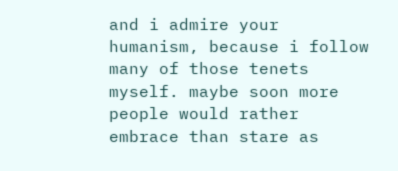and i admire your humanism, because i follow many of those tenets myself. maybe soon more people would rather embrace than stare as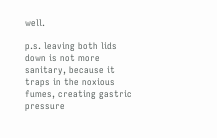well.

p.s. leaving both lids down is not more sanitary, because it traps in the noxious fumes, creating gastric pressure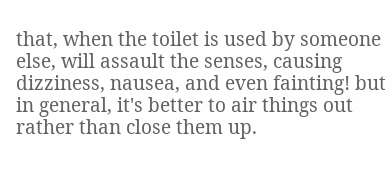that, when the toilet is used by someone else, will assault the senses, causing dizziness, nausea, and even fainting! but in general, it's better to air things out rather than close them up.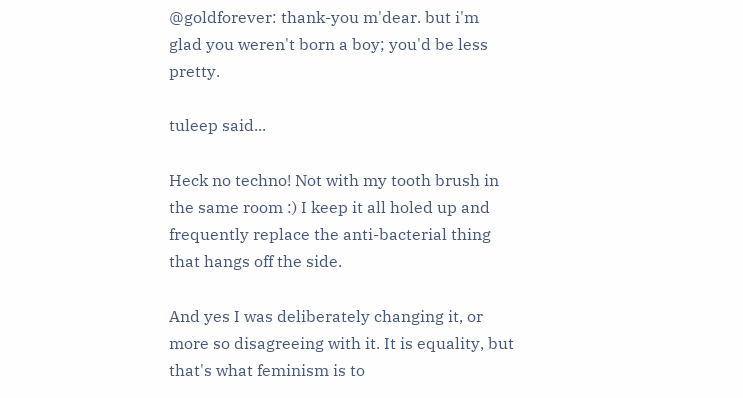@goldforever: thank-you m'dear. but i'm glad you weren't born a boy; you'd be less pretty.

tuleep said...

Heck no techno! Not with my tooth brush in the same room :) I keep it all holed up and frequently replace the anti-bacterial thing that hangs off the side.

And yes I was deliberately changing it, or more so disagreeing with it. It is equality, but that's what feminism is to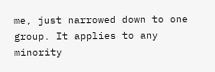me, just narrowed down to one group. It applies to any minority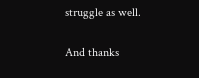struggle as well.

And thanks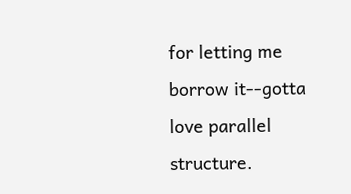for letting me borrow it--gotta love parallel structure.